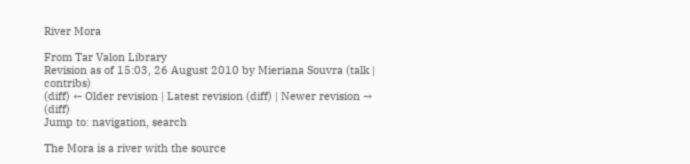River Mora

From Tar Valon Library
Revision as of 15:03, 26 August 2010 by Mieriana Souvra (talk | contribs)
(diff) ← Older revision | Latest revision (diff) | Newer revision → (diff)
Jump to: navigation, search

The Mora is a river with the source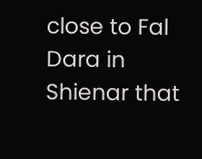close to Fal Dara in Shienar that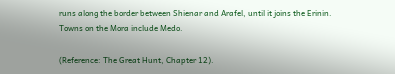runs along the border between Shienar and Arafel, until it joins the Erinin. Towns on the Mora include Medo.

(Reference: The Great Hunt, Chapter 12).